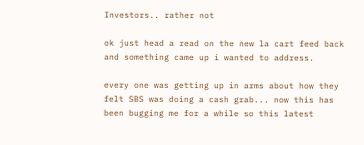Investors.. rather not

ok just head a read on the new la cart feed back and something came up i wanted to address.

every one was getting up in arms about how they felt SBS was doing a cash grab... now this has been bugging me for a while so this latest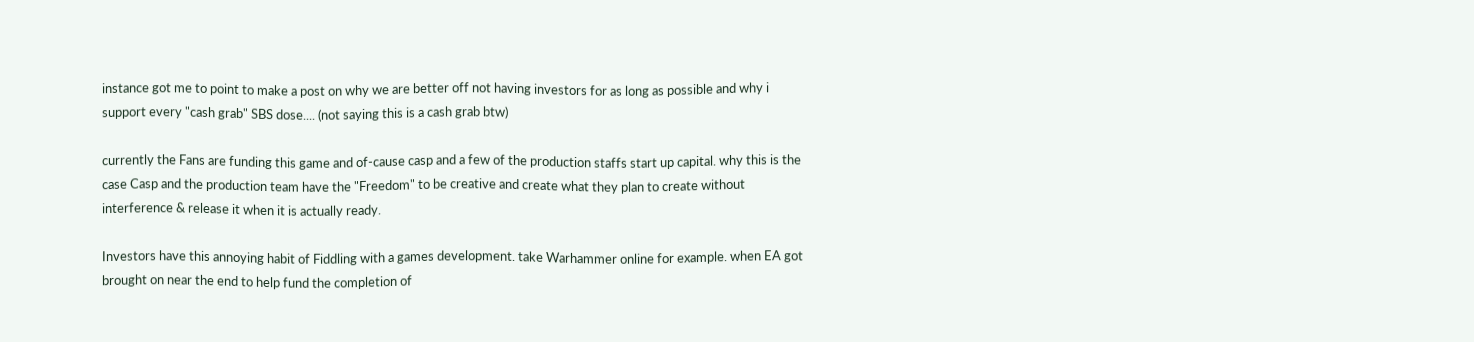instance got me to point to make a post on why we are better off not having investors for as long as possible and why i support every "cash grab" SBS dose.... (not saying this is a cash grab btw)

currently the Fans are funding this game and of-cause casp and a few of the production staffs start up capital. why this is the case Casp and the production team have the "Freedom" to be creative and create what they plan to create without interference & release it when it is actually ready.

Investors have this annoying habit of Fiddling with a games development. take Warhammer online for example. when EA got brought on near the end to help fund the completion of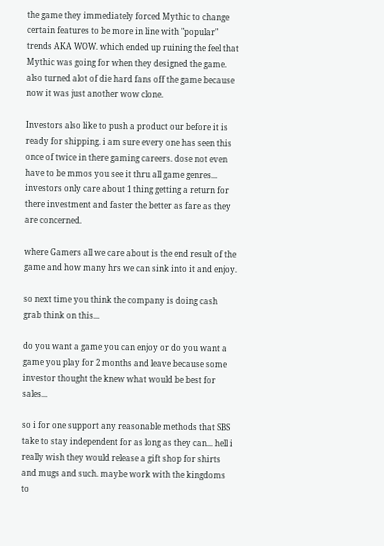the game they immediately forced Mythic to change certain features to be more in line with "popular" trends AKA WOW. which ended up ruining the feel that Mythic was going for when they designed the game. also turned alot of die hard fans off the game because now it was just another wow clone.

Investors also like to push a product our before it is ready for shipping. i am sure every one has seen this once of twice in there gaming careers. dose not even have to be mmos you see it thru all game genres... investors only care about 1 thing getting a return for there investment and faster the better as fare as they are concerned.

where Gamers all we care about is the end result of the game and how many hrs we can sink into it and enjoy.

so next time you think the company is doing cash grab think on this...

do you want a game you can enjoy or do you want a game you play for 2 months and leave because some investor thought the knew what would be best for sales...

so i for one support any reasonable methods that SBS take to stay independent for as long as they can... hell i really wish they would release a gift shop for shirts and mugs and such. maybe work with the kingdoms to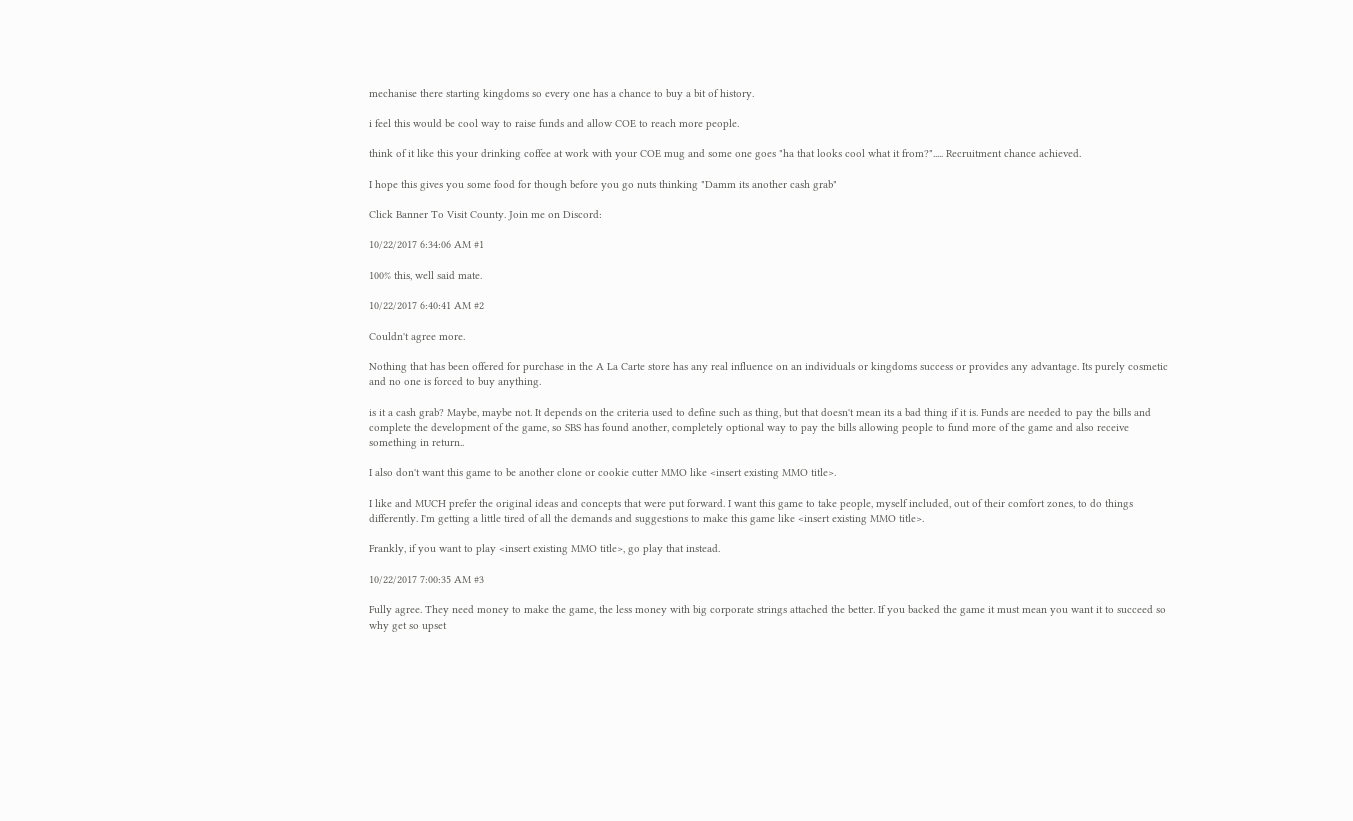mechanise there starting kingdoms so every one has a chance to buy a bit of history.

i feel this would be cool way to raise funds and allow COE to reach more people.

think of it like this your drinking coffee at work with your COE mug and some one goes "ha that looks cool what it from?"..... Recruitment chance achieved.

I hope this gives you some food for though before you go nuts thinking "Damm its another cash grab"

Click Banner To Visit County. Join me on Discord:

10/22/2017 6:34:06 AM #1

100% this, well said mate.

10/22/2017 6:40:41 AM #2

Couldn't agree more.

Nothing that has been offered for purchase in the A La Carte store has any real influence on an individuals or kingdoms success or provides any advantage. Its purely cosmetic and no one is forced to buy anything.

is it a cash grab? Maybe, maybe not. It depends on the criteria used to define such as thing, but that doesn't mean its a bad thing if it is. Funds are needed to pay the bills and complete the development of the game, so SBS has found another, completely optional way to pay the bills allowing people to fund more of the game and also receive something in return..

I also don't want this game to be another clone or cookie cutter MMO like <insert existing MMO title>.

I like and MUCH prefer the original ideas and concepts that were put forward. I want this game to take people, myself included, out of their comfort zones, to do things differently. I'm getting a little tired of all the demands and suggestions to make this game like <insert existing MMO title>.

Frankly, if you want to play <insert existing MMO title>, go play that instead.

10/22/2017 7:00:35 AM #3

Fully agree. They need money to make the game, the less money with big corporate strings attached the better. If you backed the game it must mean you want it to succeed so why get so upset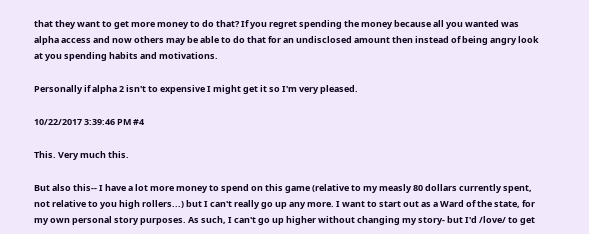that they want to get more money to do that? If you regret spending the money because all you wanted was alpha access and now others may be able to do that for an undisclosed amount then instead of being angry look at you spending habits and motivations.

Personally if alpha 2 isn't to expensive I might get it so I'm very pleased.

10/22/2017 3:39:46 PM #4

This. Very much this.

But also this-- I have a lot more money to spend on this game (relative to my measly 80 dollars currently spent, not relative to you high rollers...) but I can't really go up any more. I want to start out as a Ward of the state, for my own personal story purposes. As such, I can't go up higher without changing my story- but I'd /love/ to get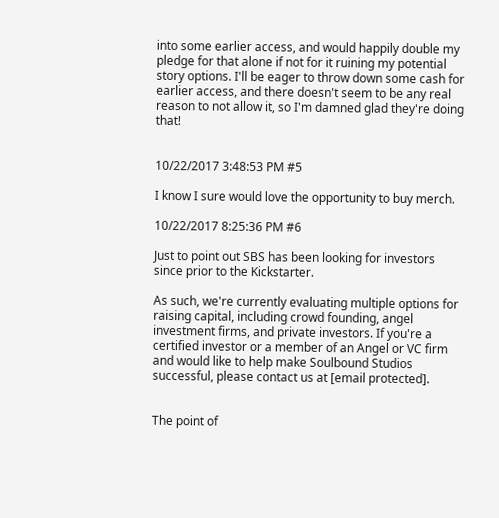into some earlier access, and would happily double my pledge for that alone if not for it ruining my potential story options. I'll be eager to throw down some cash for earlier access, and there doesn't seem to be any real reason to not allow it, so I'm damned glad they're doing that!


10/22/2017 3:48:53 PM #5

I know I sure would love the opportunity to buy merch.

10/22/2017 8:25:36 PM #6

Just to point out SBS has been looking for investors since prior to the Kickstarter.

As such, we're currently evaluating multiple options for raising capital, including crowd founding, angel investment firms, and private investors. If you're a certified investor or a member of an Angel or VC firm and would like to help make Soulbound Studios successful, please contact us at [email protected].


The point of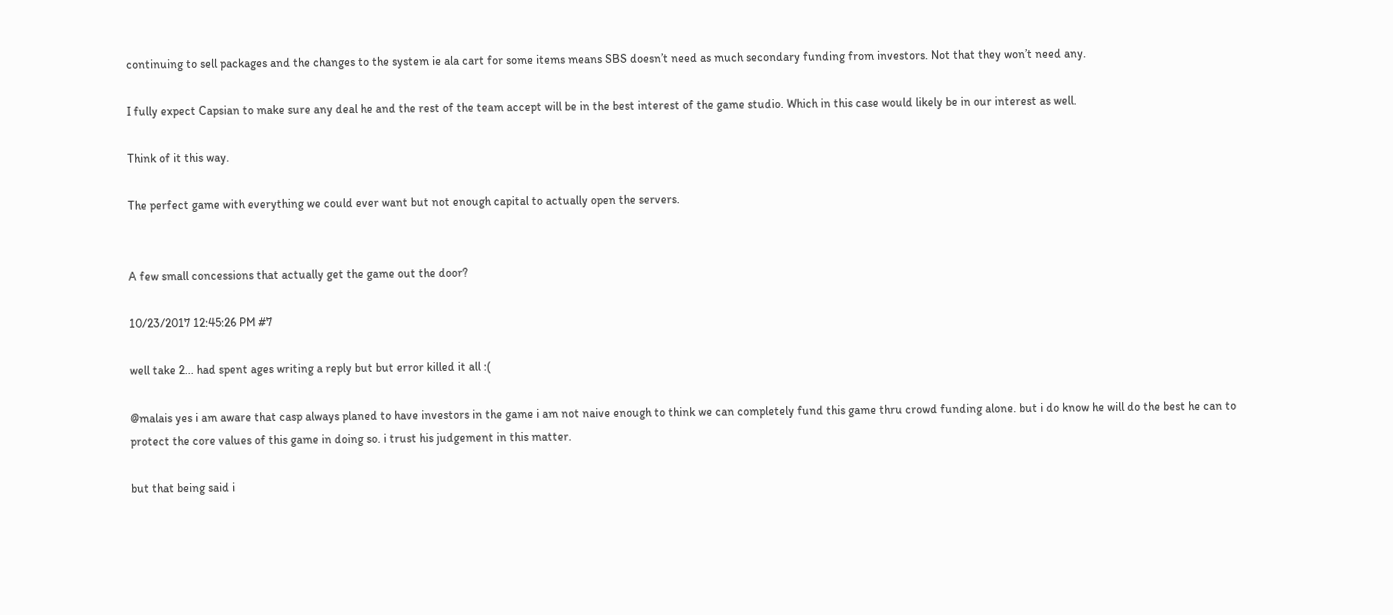continuing to sell packages and the changes to the system ie ala cart for some items means SBS doesn’t need as much secondary funding from investors. Not that they won’t need any.

I fully expect Capsian to make sure any deal he and the rest of the team accept will be in the best interest of the game studio. Which in this case would likely be in our interest as well.

Think of it this way.

The perfect game with everything we could ever want but not enough capital to actually open the servers.


A few small concessions that actually get the game out the door?

10/23/2017 12:45:26 PM #7

well take 2... had spent ages writing a reply but but error killed it all :(

@malais yes i am aware that casp always planed to have investors in the game i am not naive enough to think we can completely fund this game thru crowd funding alone. but i do know he will do the best he can to protect the core values of this game in doing so. i trust his judgement in this matter.

but that being said i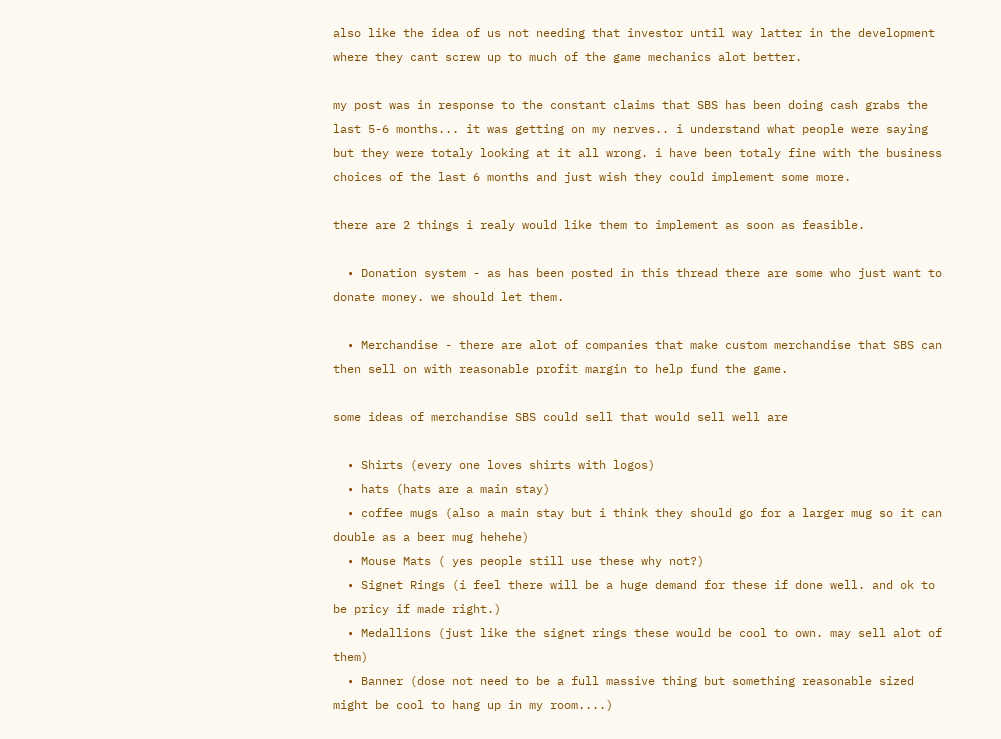also like the idea of us not needing that investor until way latter in the development where they cant screw up to much of the game mechanics alot better.

my post was in response to the constant claims that SBS has been doing cash grabs the last 5-6 months... it was getting on my nerves.. i understand what people were saying but they were totaly looking at it all wrong. i have been totaly fine with the business choices of the last 6 months and just wish they could implement some more.

there are 2 things i realy would like them to implement as soon as feasible.

  • Donation system - as has been posted in this thread there are some who just want to donate money. we should let them.

  • Merchandise - there are alot of companies that make custom merchandise that SBS can then sell on with reasonable profit margin to help fund the game.

some ideas of merchandise SBS could sell that would sell well are

  • Shirts (every one loves shirts with logos)
  • hats (hats are a main stay)
  • coffee mugs (also a main stay but i think they should go for a larger mug so it can double as a beer mug hehehe)
  • Mouse Mats ( yes people still use these why not?)
  • Signet Rings (i feel there will be a huge demand for these if done well. and ok to be pricy if made right.)
  • Medallions (just like the signet rings these would be cool to own. may sell alot of them)
  • Banner (dose not need to be a full massive thing but something reasonable sized might be cool to hang up in my room....)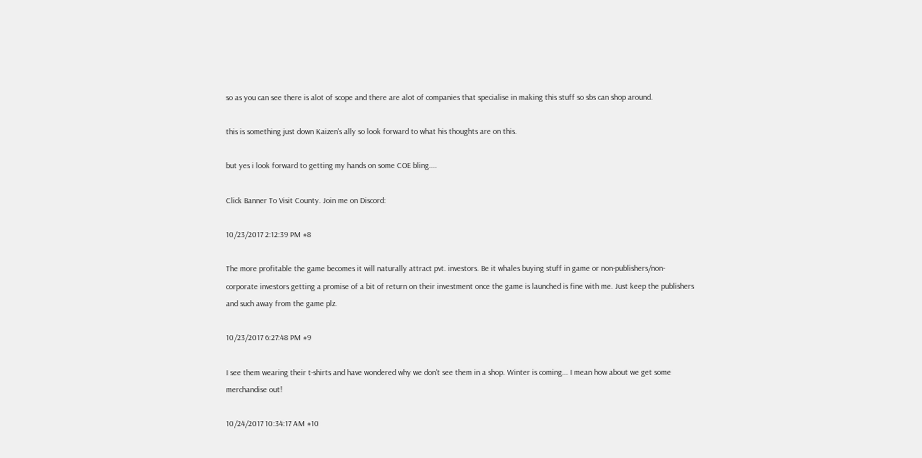so as you can see there is alot of scope and there are alot of companies that specialise in making this stuff so sbs can shop around.

this is something just down Kaizen's ally so look forward to what his thoughts are on this.

but yes i look forward to getting my hands on some COE bling....

Click Banner To Visit County. Join me on Discord:

10/23/2017 2:12:39 PM #8

The more profitable the game becomes it will naturally attract pvt. investors. Be it whales buying stuff in game or non-publishers/non-corporate investors getting a promise of a bit of return on their investment once the game is launched is fine with me. Just keep the publishers and such away from the game plz.

10/23/2017 6:27:48 PM #9

I see them wearing their t-shirts and have wondered why we don't see them in a shop. Winter is coming... I mean how about we get some merchandise out!

10/24/2017 10:34:17 AM #10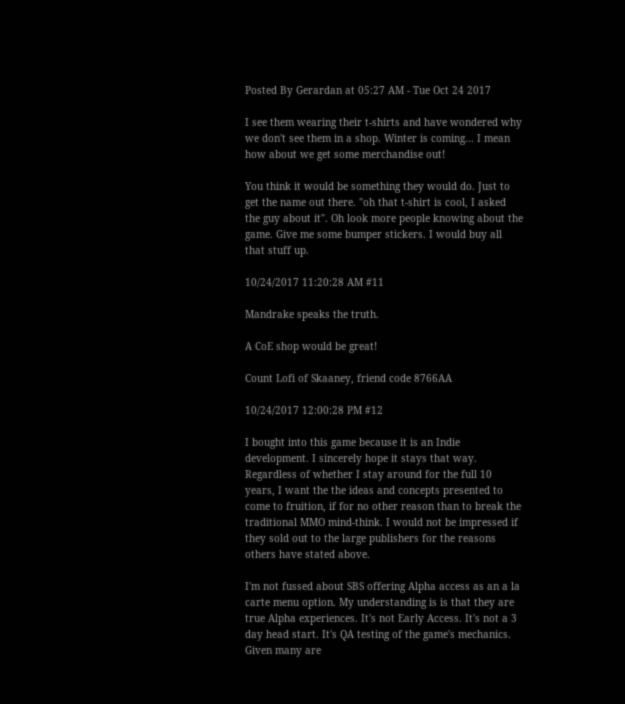Posted By Gerardan at 05:27 AM - Tue Oct 24 2017

I see them wearing their t-shirts and have wondered why we don't see them in a shop. Winter is coming... I mean how about we get some merchandise out!

You think it would be something they would do. Just to get the name out there. "oh that t-shirt is cool, I asked the guy about it". Oh look more people knowing about the game. Give me some bumper stickers. I would buy all that stuff up.

10/24/2017 11:20:28 AM #11

Mandrake speaks the truth.

A CoE shop would be great!

Count Lofi of Skaaney, friend code 8766AA

10/24/2017 12:00:28 PM #12

I bought into this game because it is an Indie development. I sincerely hope it stays that way. Regardless of whether I stay around for the full 10 years, I want the the ideas and concepts presented to come to fruition, if for no other reason than to break the traditional MMO mind-think. I would not be impressed if they sold out to the large publishers for the reasons others have stated above.

I'm not fussed about SBS offering Alpha access as an a la carte menu option. My understanding is is that they are true Alpha experiences. It's not Early Access. It's not a 3 day head start. It's QA testing of the game's mechanics. Given many are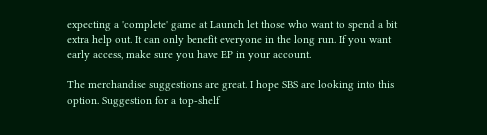expecting a 'complete' game at Launch let those who want to spend a bit extra help out. It can only benefit everyone in the long run. If you want early access, make sure you have EP in your account.

The merchandise suggestions are great. I hope SBS are looking into this option. Suggestion for a top-shelf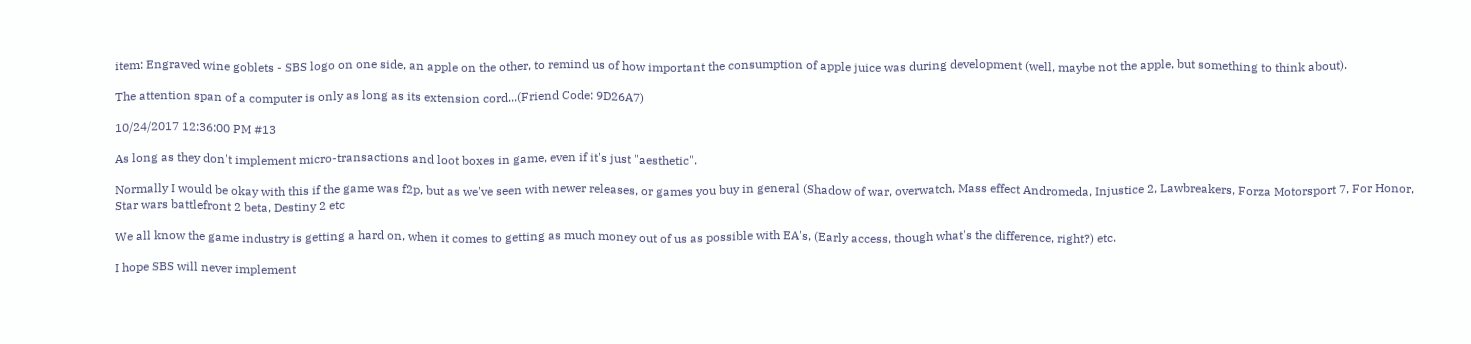item: Engraved wine goblets - SBS logo on one side, an apple on the other, to remind us of how important the consumption of apple juice was during development (well, maybe not the apple, but something to think about).

The attention span of a computer is only as long as its extension cord...(Friend Code: 9D26A7)

10/24/2017 12:36:00 PM #13

As long as they don't implement micro-transactions and loot boxes in game, even if it's just "aesthetic".

Normally I would be okay with this if the game was f2p, but as we've seen with newer releases, or games you buy in general (Shadow of war, overwatch, Mass effect Andromeda, Injustice 2, Lawbreakers, Forza Motorsport 7, For Honor, Star wars battlefront 2 beta, Destiny 2 etc

We all know the game industry is getting a hard on, when it comes to getting as much money out of us as possible with EA's, (Early access, though what's the difference, right?) etc.

I hope SBS will never implement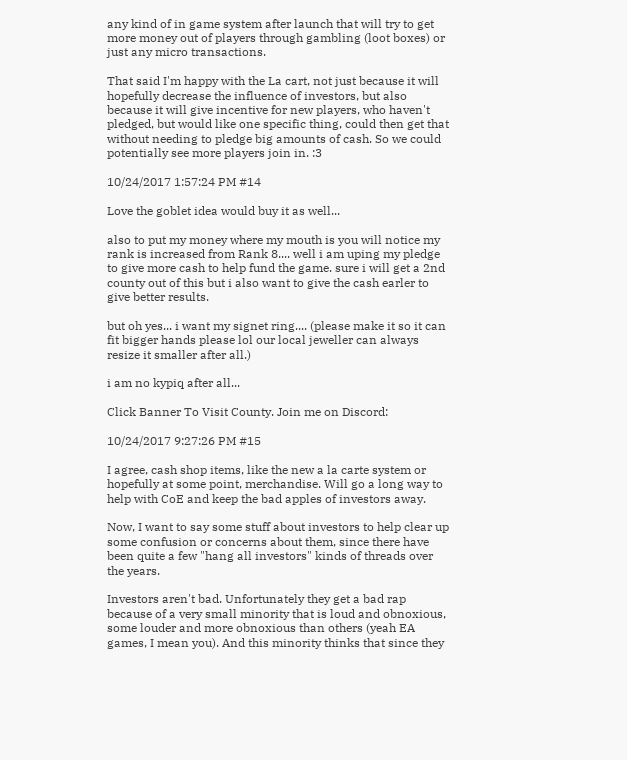any kind of in game system after launch that will try to get more money out of players through gambling (loot boxes) or just any micro transactions.

That said I'm happy with the La cart, not just because it will hopefully decrease the influence of investors, but also because it will give incentive for new players, who haven't pledged, but would like one specific thing, could then get that without needing to pledge big amounts of cash. So we could potentially see more players join in. :3

10/24/2017 1:57:24 PM #14

Love the goblet idea would buy it as well...

also to put my money where my mouth is you will notice my rank is increased from Rank 8.... well i am uping my pledge to give more cash to help fund the game. sure i will get a 2nd county out of this but i also want to give the cash earler to give better results.

but oh yes... i want my signet ring.... (please make it so it can fit bigger hands please lol our local jeweller can always resize it smaller after all.)

i am no kypiq after all...

Click Banner To Visit County. Join me on Discord:

10/24/2017 9:27:26 PM #15

I agree, cash shop items, like the new a la carte system or hopefully at some point, merchandise. Will go a long way to help with CoE and keep the bad apples of investors away.

Now, I want to say some stuff about investors to help clear up some confusion or concerns about them, since there have been quite a few "hang all investors" kinds of threads over the years.

Investors aren't bad. Unfortunately they get a bad rap because of a very small minority that is loud and obnoxious, some louder and more obnoxious than others (yeah EA games, I mean you). And this minority thinks that since they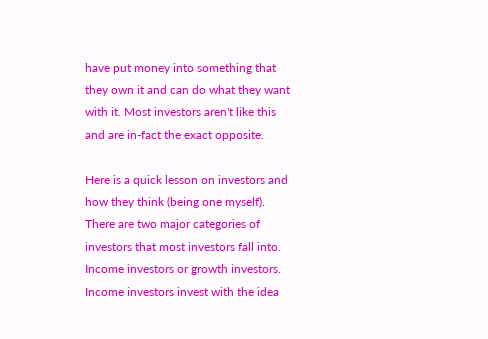have put money into something that they own it and can do what they want with it. Most investors aren't like this and are in-fact the exact opposite.

Here is a quick lesson on investors and how they think (being one myself). There are two major categories of investors that most investors fall into. Income investors or growth investors. Income investors invest with the idea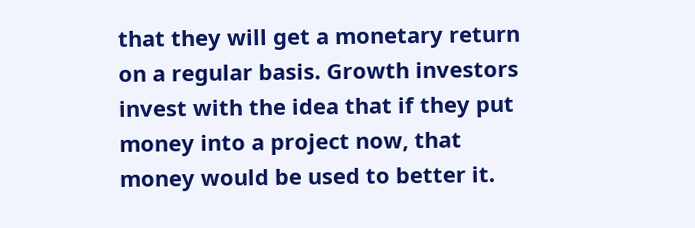that they will get a monetary return on a regular basis. Growth investors invest with the idea that if they put money into a project now, that money would be used to better it.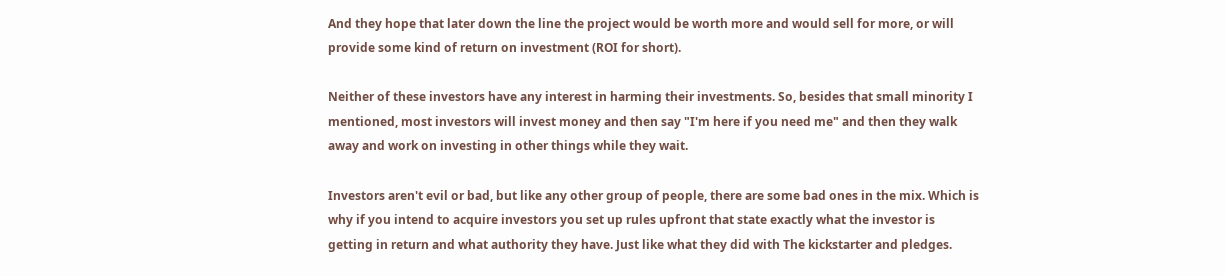And they hope that later down the line the project would be worth more and would sell for more, or will provide some kind of return on investment (ROI for short).

Neither of these investors have any interest in harming their investments. So, besides that small minority I mentioned, most investors will invest money and then say "I'm here if you need me" and then they walk away and work on investing in other things while they wait.

Investors aren't evil or bad, but like any other group of people, there are some bad ones in the mix. Which is why if you intend to acquire investors you set up rules upfront that state exactly what the investor is getting in return and what authority they have. Just like what they did with The kickstarter and pledges.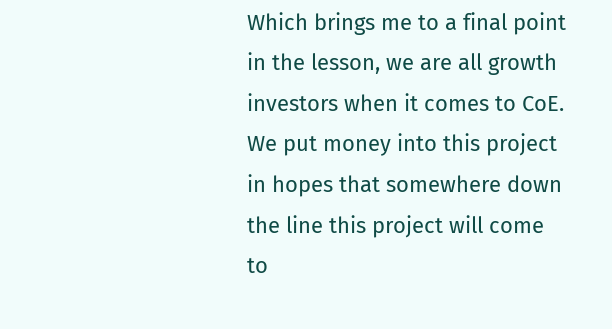Which brings me to a final point in the lesson, we are all growth investors when it comes to CoE. We put money into this project in hopes that somewhere down the line this project will come to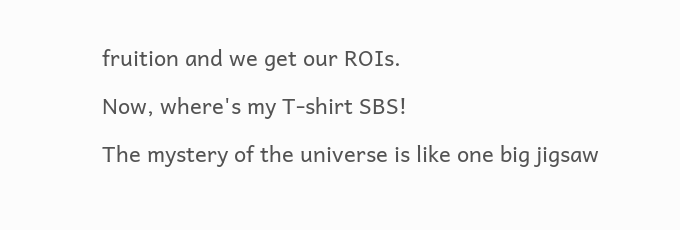fruition and we get our ROIs.

Now, where's my T-shirt SBS!

The mystery of the universe is like one big jigsaw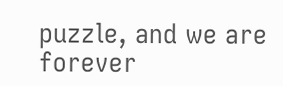puzzle, and we are forever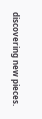discovering new pieces.